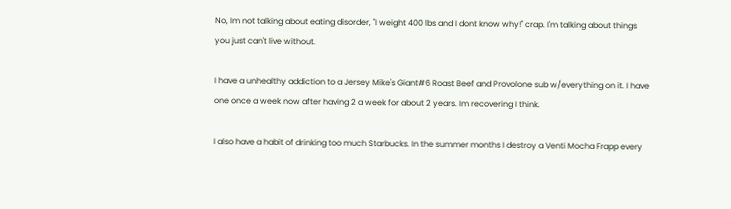No, Im not talking about eating disorder, "I weight 400 lbs and I dont know why!" crap. I'm talking about things you just can't live without.

I have a unhealthy addiction to a Jersey Mike's Giant#6 Roast Beef and Provolone sub w/everything on it. I have one once a week now after having 2 a week for about 2 years. Im recovering I think.

I also have a habit of drinking too much Starbucks. In the summer months I destroy a Venti Mocha Frapp every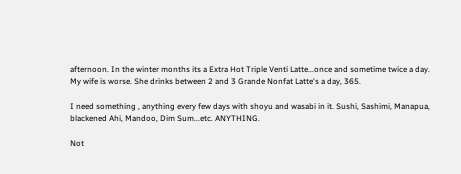afternoon. In the winter months its a Extra Hot Triple Venti Latte...once and sometime twice a day. My wife is worse. She drinks between 2 and 3 Grande Nonfat Latte's a day, 365.

I need something , anything every few days with shoyu and wasabi in it. Sushi, Sashimi, Manapua, blackened Ahi, Mandoo, Dim Sum...etc. ANYTHING.

Not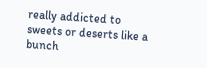really addicted to sweets or deserts like a bunch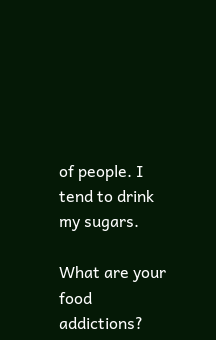of people. I tend to drink my sugars.

What are your food addictions?